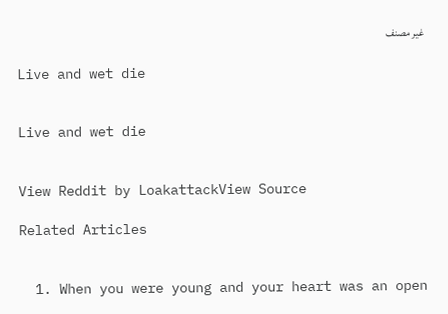غير مصنف

Live and wet die


Live and wet die


View Reddit by LoakattackView Source

Related Articles


  1. When you were young and your heart was an open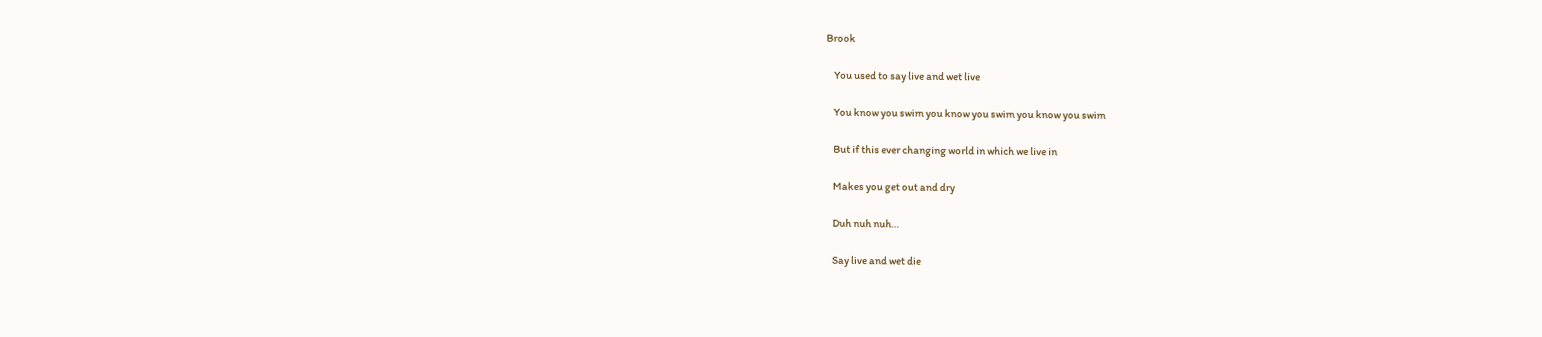Brook

    You used to say live and wet live

    You know you swim you know you swim you know you swim

    But if this ever changing world in which we live in

    Makes you get out and dry

    Duh nuh nuh…

    Say live and wet die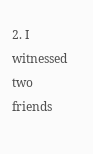2. I witnessed two friends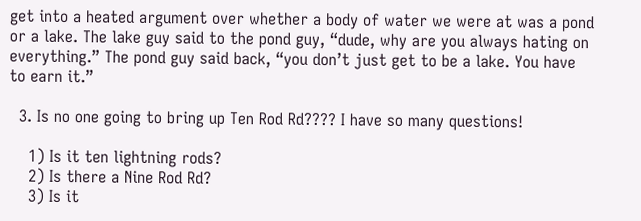get into a heated argument over whether a body of water we were at was a pond or a lake. The lake guy said to the pond guy, “dude, why are you always hating on everything.” The pond guy said back, “you don’t just get to be a lake. You have to earn it.”

  3. Is no one going to bring up Ten Rod Rd???? I have so many questions!

    1) Is it ten lightning rods?
    2) Is there a Nine Rod Rd?
    3) Is it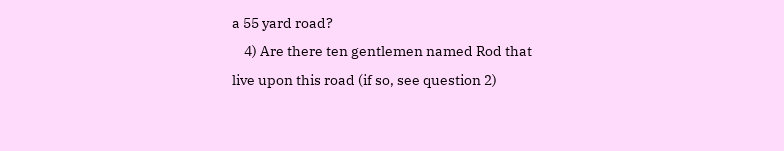a 55 yard road?
    4) Are there ten gentlemen named Rod that live upon this road (if so, see question 2)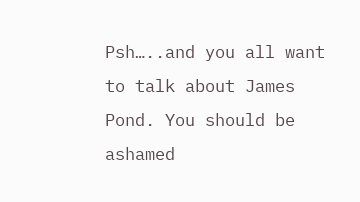Psh…..and you all want to talk about James Pond. You should be ashamed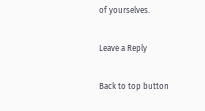of yourselves.

Leave a Reply

Back to top button